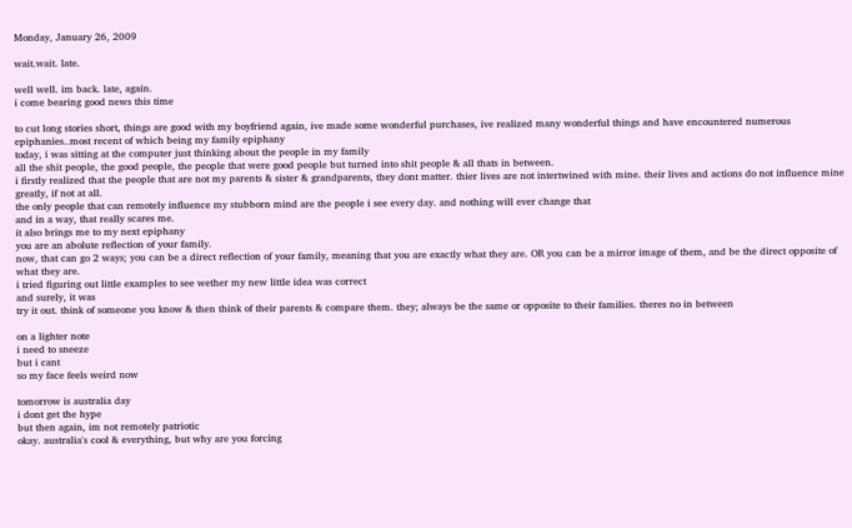Monday, January 26, 2009

wait.wait. late.

well well. im back. late, again.
i come bearing good news this time

to cut long stories short, things are good with my boyfriend again, ive made some wonderful purchases, ive realized many wonderful things and have encountered numerous epiphanies..most recent of which being my family epiphany
today, i was sitting at the computer just thinking about the people in my family
all the shit people, the good people, the people that were good people but turned into shit people & all thats in between.
i firstly realized that the people that are not my parents & sister & grandparents, they dont matter. thier lives are not intertwined with mine. their lives and actions do not influence mine greatly, if not at all.
the only people that can remotely influence my stubborn mind are the people i see every day. and nothing will ever change that
and in a way, that really scares me.
it also brings me to my next epiphany
you are an abolute reflection of your family.
now, that can go 2 ways; you can be a direct reflection of your family, meaning that you are exactly what they are. OR you can be a mirror image of them, and be the direct opposite of what they are.
i tried figuring out little examples to see wether my new little idea was correct
and surely, it was
try it out. think of someone you know & then think of their parents & compare them. they; always be the same or opposite to their families. theres no in between

on a lighter note
i need to sneeze
but i cant
so my face feels weird now

tomorrow is australia day
i dont get the hype
but then again, im not remotely patriotic
okay. australia's cool & everything, but why are you forcing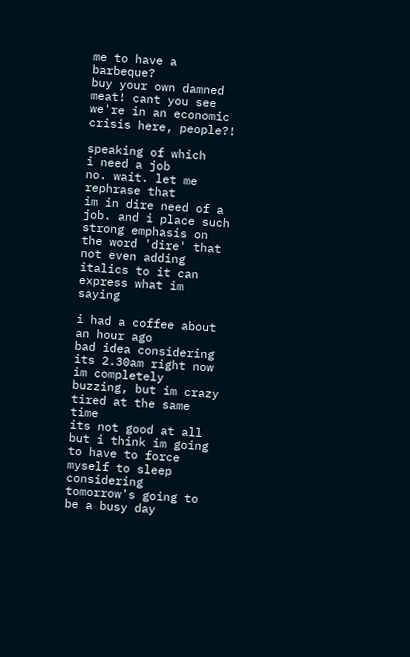me to have a barbeque?
buy your own damned meat! cant you see we're in an economic crisis here, people?!

speaking of which
i need a job
no. wait. let me rephrase that
im in dire need of a job. and i place such strong emphasis on the word 'dire' that not even adding italics to it can express what im saying

i had a coffee about an hour ago
bad idea considering its 2.30am right now
im completely buzzing, but im crazy tired at the same time
its not good at all
but i think im going to have to force myself to sleep considering tomorrow's going to be a busy day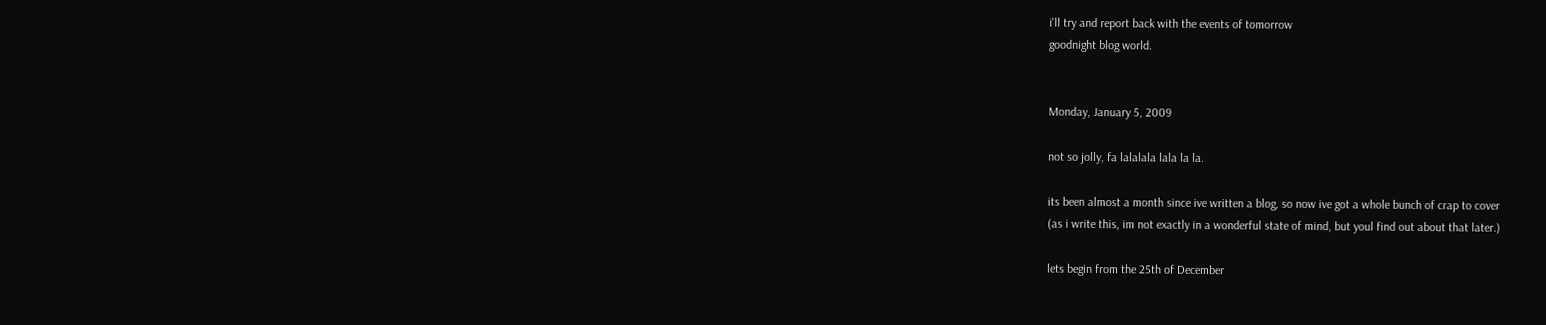i'll try and report back with the events of tomorrow
goodnight blog world.


Monday, January 5, 2009

not so jolly, fa lalalala lala la la.

its been almost a month since ive written a blog, so now ive got a whole bunch of crap to cover
(as i write this, im not exactly in a wonderful state of mind, but youl find out about that later.)

lets begin from the 25th of December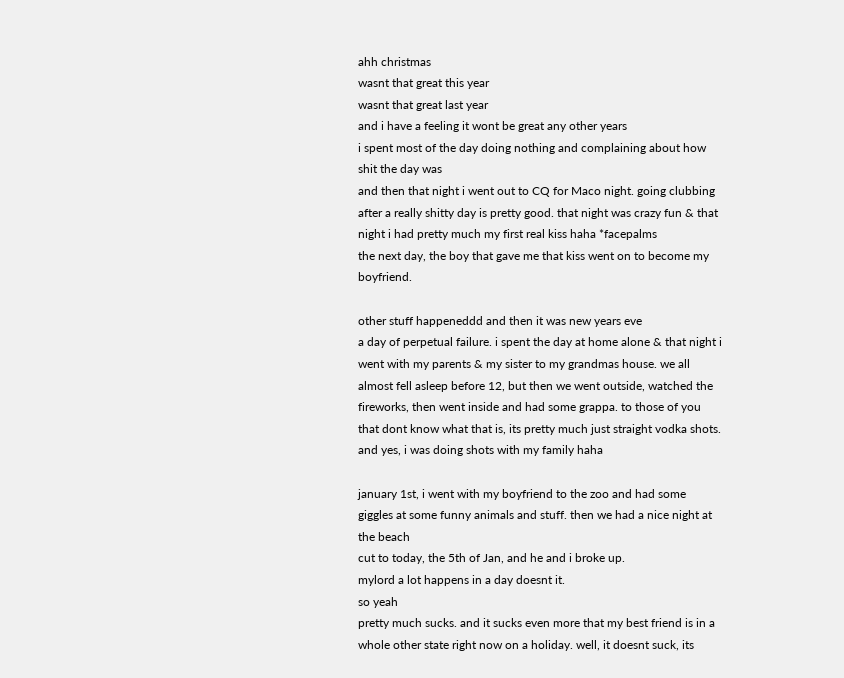ahh christmas
wasnt that great this year
wasnt that great last year
and i have a feeling it wont be great any other years
i spent most of the day doing nothing and complaining about how shit the day was
and then that night i went out to CQ for Maco night. going clubbing after a really shitty day is pretty good. that night was crazy fun & that night i had pretty much my first real kiss haha *facepalms
the next day, the boy that gave me that kiss went on to become my boyfriend.

other stuff happeneddd and then it was new years eve
a day of perpetual failure. i spent the day at home alone & that night i went with my parents & my sister to my grandmas house. we all almost fell asleep before 12, but then we went outside, watched the fireworks, then went inside and had some grappa. to those of you that dont know what that is, its pretty much just straight vodka shots. and yes, i was doing shots with my family haha

january 1st, i went with my boyfriend to the zoo and had some giggles at some funny animals and stuff. then we had a nice night at the beach
cut to today, the 5th of Jan, and he and i broke up.
mylord a lot happens in a day doesnt it.
so yeah
pretty much sucks. and it sucks even more that my best friend is in a whole other state right now on a holiday. well, it doesnt suck, its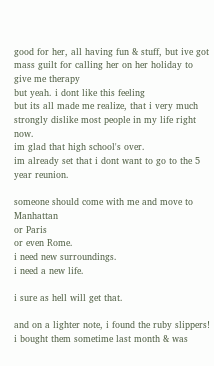good for her, all having fun & stuff, but ive got mass guilt for calling her on her holiday to give me therapy
but yeah. i dont like this feeling
but its all made me realize, that i very much strongly dislike most people in my life right now.
im glad that high school's over.
im already set that i dont want to go to the 5 year reunion.

someone should come with me and move to Manhattan
or Paris
or even Rome.
i need new surroundings.
i need a new life.

i sure as hell will get that.

and on a lighter note, i found the ruby slippers!
i bought them sometime last month & was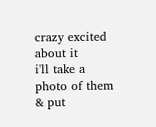crazy excited about it
i'll take a photo of them & put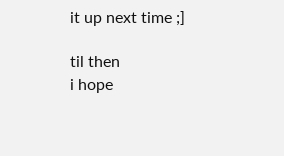it up next time ;]

til then
i hope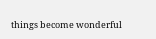things become wonderful